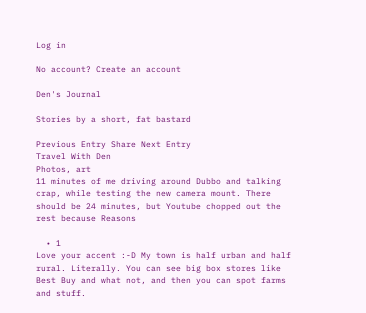Log in

No account? Create an account

Den's Journal

Stories by a short, fat bastard

Previous Entry Share Next Entry
Travel With Den
Photos, art
11 minutes of me driving around Dubbo and talking crap, while testing the new camera mount. There should be 24 minutes, but Youtube chopped out the rest because Reasons

  • 1
Love your accent :-D My town is half urban and half rural. Literally. You can see big box stores like Best Buy and what not, and then you can spot farms and stuff.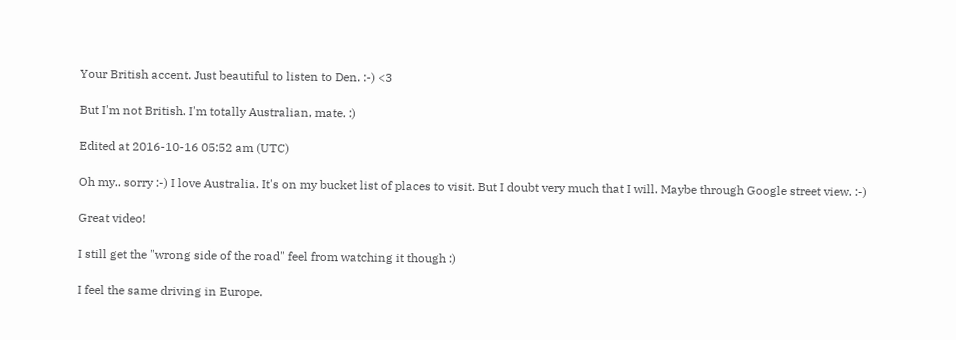Your British accent. Just beautiful to listen to Den. :-) <3

But I'm not British. I'm totally Australian, mate. :)

Edited at 2016-10-16 05:52 am (UTC)

Oh my.. sorry :-) I love Australia. It's on my bucket list of places to visit. But I doubt very much that I will. Maybe through Google street view. :-)

Great video!

I still get the "wrong side of the road" feel from watching it though :)

I feel the same driving in Europe.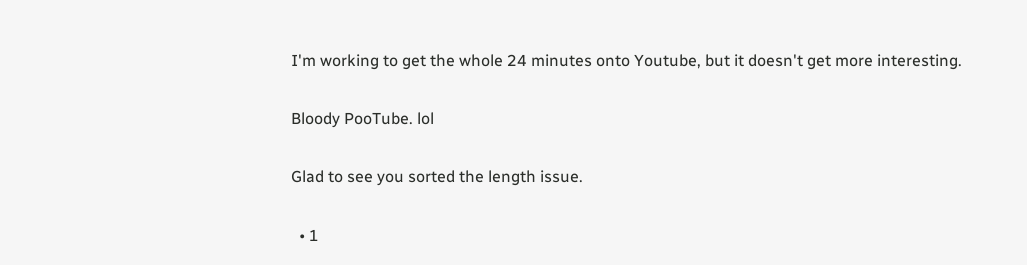I'm working to get the whole 24 minutes onto Youtube, but it doesn't get more interesting.

Bloody PooTube. lol

Glad to see you sorted the length issue.

  • 1